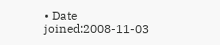• Date joined:2008-11-03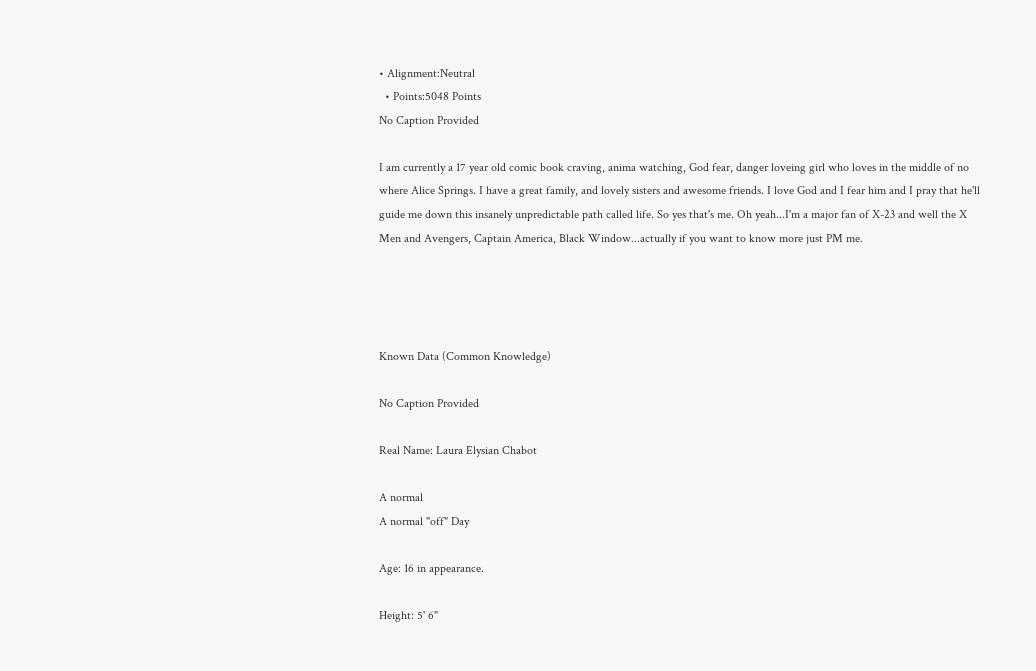• Alignment:Neutral
  • Points:5048 Points
No Caption Provided

I am currently a 17 year old comic book craving, anima watching, God fear, danger loveing girl who loves in the middle of no where Alice Springs. I have a great family, and lovely sisters and awesome friends. I love God and I fear him and I pray that he'll guide me down this insanely unpredictable path called life. So yes that's me. Oh yeah...I'm a major fan of X-23 and well the X Men and Avengers, Captain America, Black Window...actually if you want to know more just PM me.




Known Data (Common Knowledge)

No Caption Provided

Real Name: Laura Elysian Chabot

A normal
A normal "off" Day

Age: 16 in appearance.

Height: 5' 6"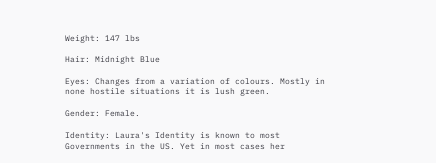Weight: 147 lbs

Hair: Midnight Blue

Eyes: Changes from a variation of colours. Mostly in none hostile situations it is lush green.

Gender: Female.

Identity: Laura's Identity is known to most Governments in the US. Yet in most cases her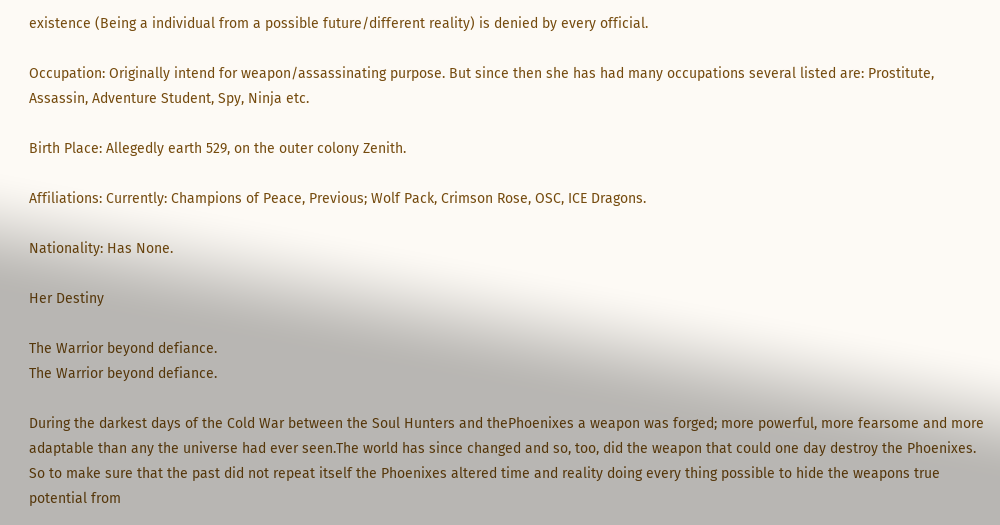existence (Being a individual from a possible future/different reality) is denied by every official.

Occupation: Originally intend for weapon/assassinating purpose. But since then she has had many occupations several listed are: Prostitute, Assassin, Adventure Student, Spy, Ninja etc.

Birth Place: Allegedly earth 529, on the outer colony Zenith.

Affiliations: Currently: Champions of Peace, Previous; Wolf Pack, Crimson Rose, OSC, ICE Dragons.

Nationality: Has None.

Her Destiny

The Warrior beyond defiance.
The Warrior beyond defiance.

During the darkest days of the Cold War between the Soul Hunters and thePhoenixes a weapon was forged; more powerful, more fearsome and more adaptable than any the universe had ever seen.The world has since changed and so, too, did the weapon that could one day destroy the Phoenixes. So to make sure that the past did not repeat itself the Phoenixes altered time and reality doing every thing possible to hide the weapons true potential from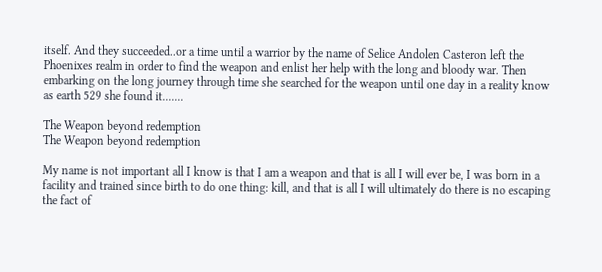itself. And they succeeded..or a time until a warrior by the name of Selice Andolen Casteron left the Phoenixes realm in order to find the weapon and enlist her help with the long and bloody war. Then embarking on the long journey through time she searched for the weapon until one day in a reality know as earth 529 she found it.......

The Weapon beyond redemption
The Weapon beyond redemption

My name is not important all I know is that I am a weapon and that is all I will ever be, I was born in a facility and trained since birth to do one thing: kill, and that is all I will ultimately do there is no escaping the fact of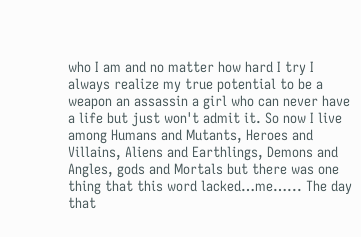who I am and no matter how hard I try I always realize my true potential to be a weapon an assassin a girl who can never have a life but just won't admit it. So now I live among Humans and Mutants, Heroes and Villains, Aliens and Earthlings, Demons and Angles, gods and Mortals but there was one thing that this word lacked…me…... The day that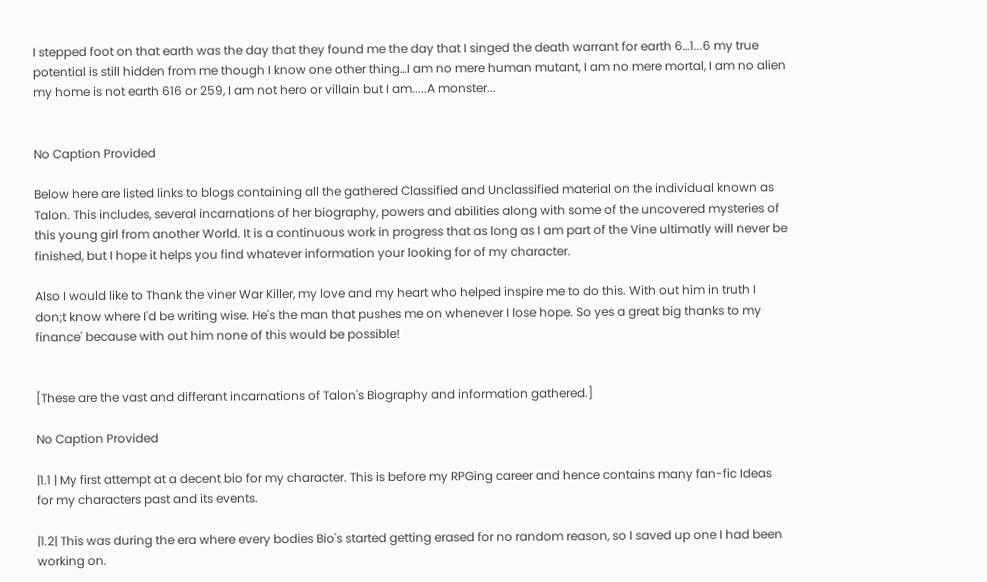I stepped foot on that earth was the day that they found me the day that I singed the death warrant for earth 6…1...6 my true potential is still hidden from me though I know one other thing…I am no mere human mutant, I am no mere mortal, I am no alien my home is not earth 616 or 259, I am not hero or villain but I am.....A monster...


No Caption Provided

Below here are listed links to blogs containing all the gathered Classified and Unclassified material on the individual known as Talon. This includes, several incarnations of her biography, powers and abilities along with some of the uncovered mysteries of this young girl from another World. It is a continuous work in progress that as long as I am part of the Vine ultimatly will never be finished, but I hope it helps you find whatever information your looking for of my character.

Also I would like to Thank the viner War Killer, my love and my heart who helped inspire me to do this. With out him in truth I don;t know where I'd be writing wise. He's the man that pushes me on whenever I lose hope. So yes a great big thanks to my finance' because with out him none of this would be possible!


[These are the vast and differant incarnations of Talon's Biography and information gathered.]

No Caption Provided

|1.1 | My first attempt at a decent bio for my character. This is before my RPGing career and hence contains many fan-fic Ideas for my characters past and its events.

|1.2| This was during the era where every bodies Bio's started getting erased for no random reason, so I saved up one I had been working on.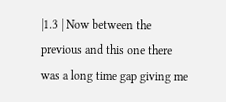|1.3 | Now between the previous and this one there was a long time gap giving me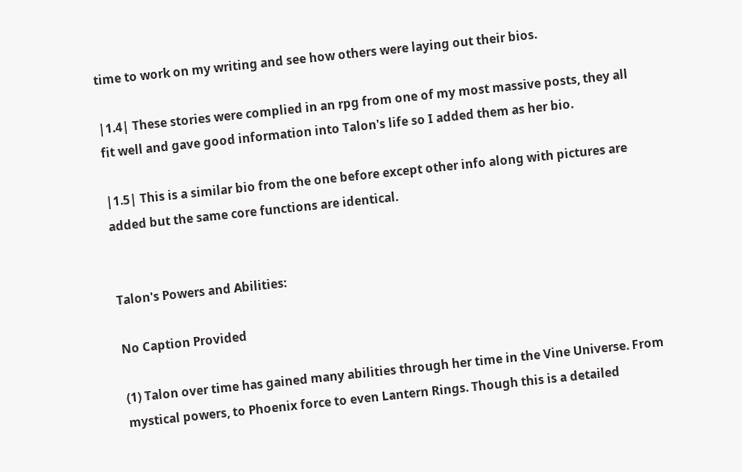time to work on my writing and see how others were laying out their bios.

|1.4| These stories were complied in an rpg from one of my most massive posts, they all fit well and gave good information into Talon's life so I added them as her bio.

|1.5| This is a similar bio from the one before except other info along with pictures are added but the same core functions are identical.


Talon's Powers and Abilities:

No Caption Provided

(1) Talon over time has gained many abilities through her time in the Vine Universe. From mystical powers, to Phoenix force to even Lantern Rings. Though this is a detailed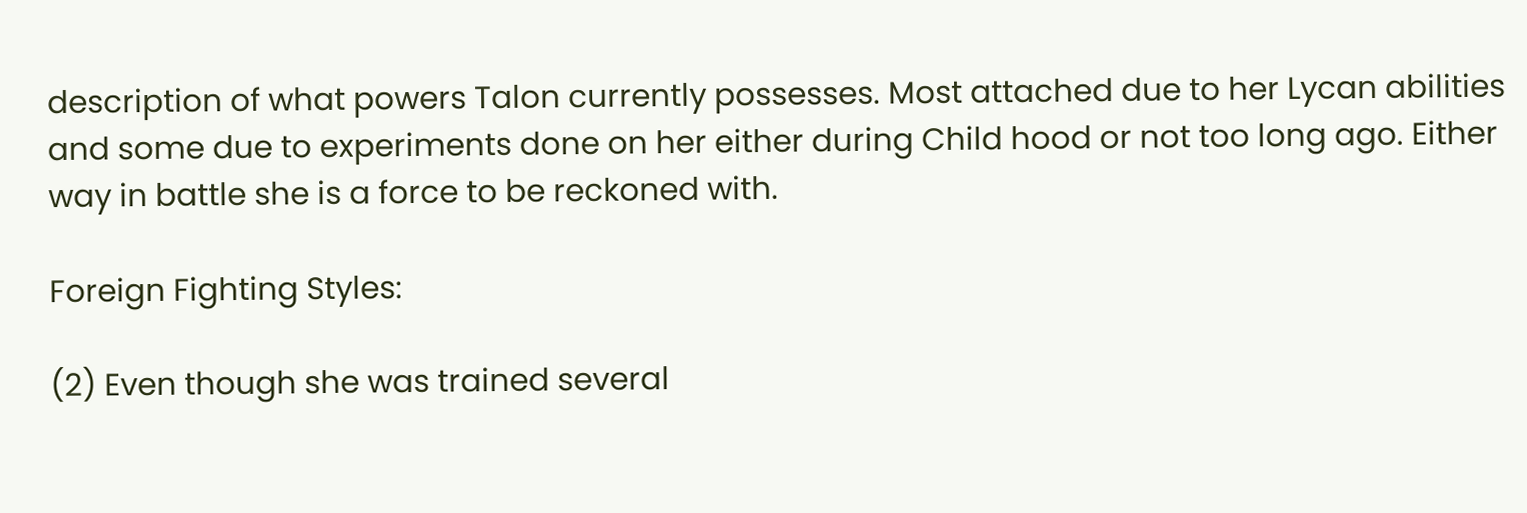description of what powers Talon currently possesses. Most attached due to her Lycan abilities and some due to experiments done on her either during Child hood or not too long ago. Either way in battle she is a force to be reckoned with.

Foreign Fighting Styles:

(2) Even though she was trained several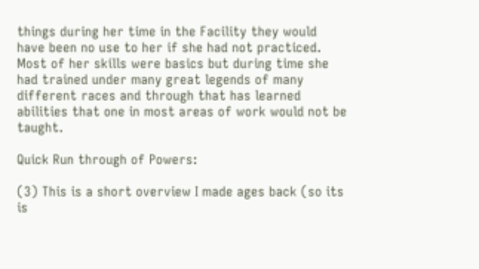things during her time in the Facility they would have been no use to her if she had not practiced. Most of her skills were basics but during time she had trained under many great legends of many different races and through that has learned abilities that one in most areas of work would not be taught.

Quick Run through of Powers:

(3) This is a short overview I made ages back (so its is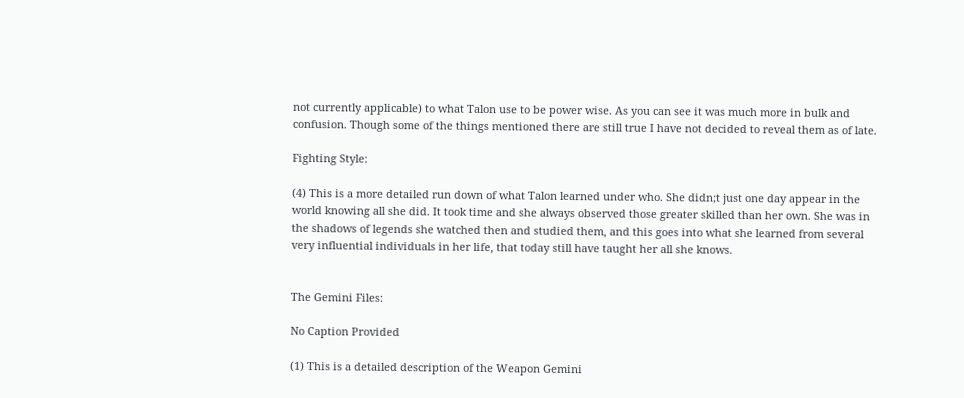not currently applicable) to what Talon use to be power wise. As you can see it was much more in bulk and confusion. Though some of the things mentioned there are still true I have not decided to reveal them as of late.

Fighting Style:

(4) This is a more detailed run down of what Talon learned under who. She didn;t just one day appear in the world knowing all she did. It took time and she always observed those greater skilled than her own. She was in the shadows of legends she watched then and studied them, and this goes into what she learned from several very influential individuals in her life, that today still have taught her all she knows.


The Gemini Files:

No Caption Provided

(1) This is a detailed description of the Weapon Gemini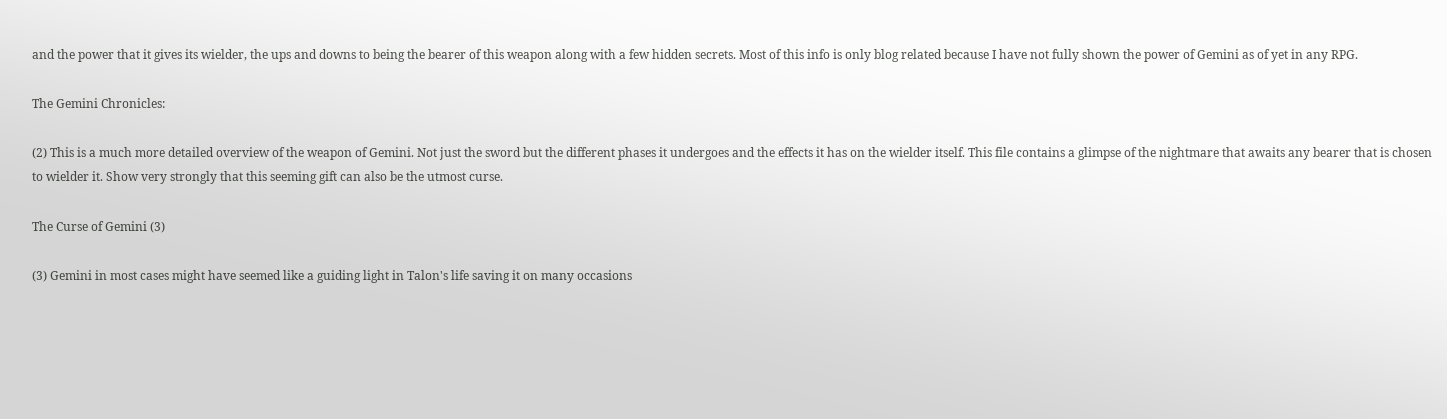and the power that it gives its wielder, the ups and downs to being the bearer of this weapon along with a few hidden secrets. Most of this info is only blog related because I have not fully shown the power of Gemini as of yet in any RPG.

The Gemini Chronicles:

(2) This is a much more detailed overview of the weapon of Gemini. Not just the sword but the different phases it undergoes and the effects it has on the wielder itself. This file contains a glimpse of the nightmare that awaits any bearer that is chosen to wielder it. Show very strongly that this seeming gift can also be the utmost curse.

The Curse of Gemini (3)

(3) Gemini in most cases might have seemed like a guiding light in Talon's life saving it on many occasions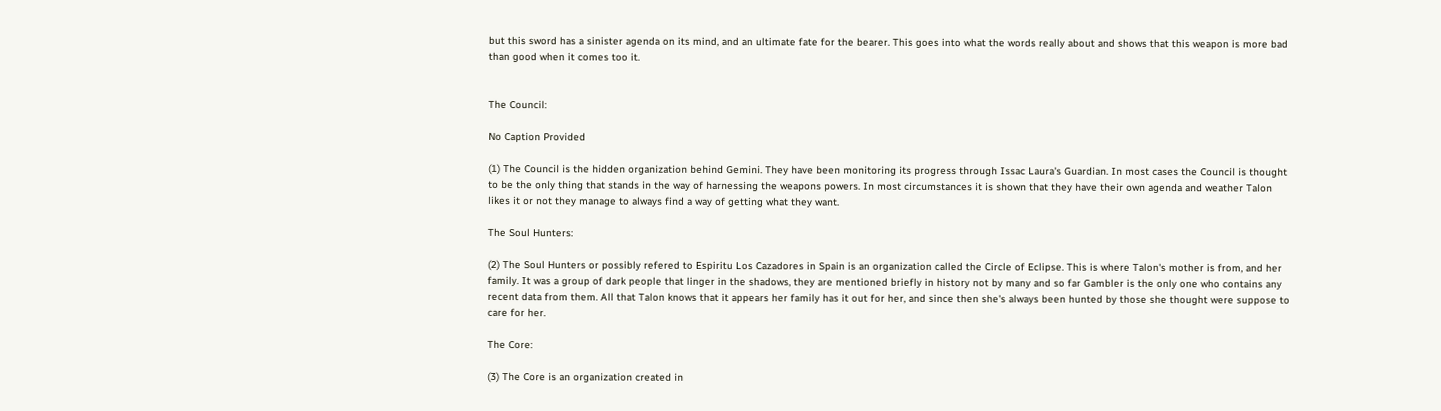but this sword has a sinister agenda on its mind, and an ultimate fate for the bearer. This goes into what the words really about and shows that this weapon is more bad than good when it comes too it.


The Council:

No Caption Provided

(1) The Council is the hidden organization behind Gemini. They have been monitoring its progress through Issac Laura's Guardian. In most cases the Council is thought to be the only thing that stands in the way of harnessing the weapons powers. In most circumstances it is shown that they have their own agenda and weather Talon likes it or not they manage to always find a way of getting what they want.

The Soul Hunters:

(2) The Soul Hunters or possibly refered to Espiritu Los Cazadores in Spain is an organization called the Circle of Eclipse. This is where Talon's mother is from, and her family. It was a group of dark people that linger in the shadows, they are mentioned briefly in history not by many and so far Gambler is the only one who contains any recent data from them. All that Talon knows that it appears her family has it out for her, and since then she's always been hunted by those she thought were suppose to care for her.

The Core:

(3) The Core is an organization created in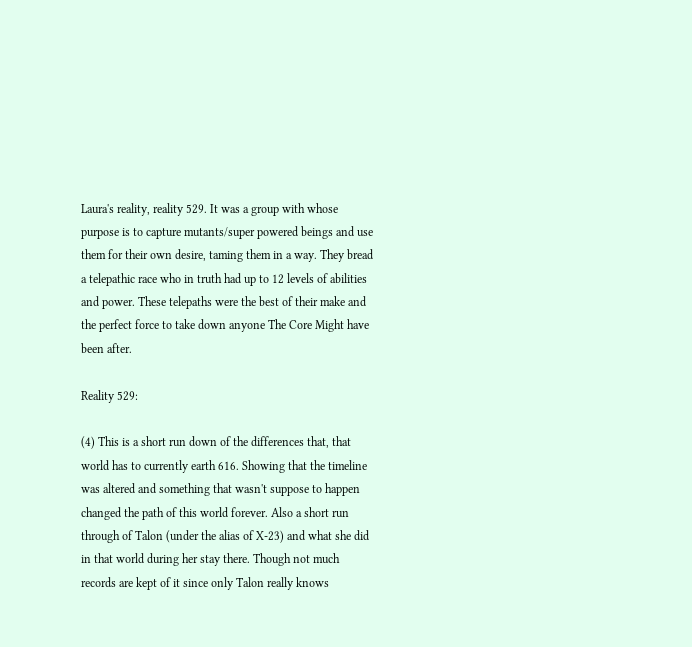Laura's reality, reality 529. It was a group with whose purpose is to capture mutants/super powered beings and use them for their own desire, taming them in a way. They bread a telepathic race who in truth had up to 12 levels of abilities and power. These telepaths were the best of their make and the perfect force to take down anyone The Core Might have been after.

Reality 529:

(4) This is a short run down of the differences that, that world has to currently earth 616. Showing that the timeline was altered and something that wasn't suppose to happen changed the path of this world forever. Also a short run through of Talon (under the alias of X-23) and what she did in that world during her stay there. Though not much records are kept of it since only Talon really knows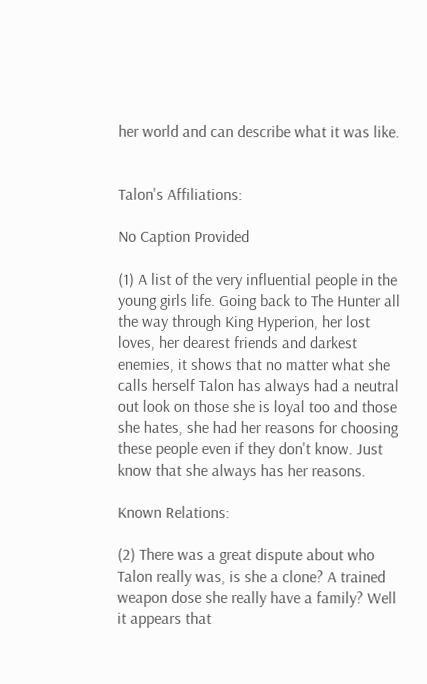her world and can describe what it was like.


Talon's Affiliations:

No Caption Provided

(1) A list of the very influential people in the young girls life. Going back to The Hunter all the way through King Hyperion, her lost loves, her dearest friends and darkest enemies, it shows that no matter what she calls herself Talon has always had a neutral out look on those she is loyal too and those she hates, she had her reasons for choosing these people even if they don't know. Just know that she always has her reasons.

Known Relations:

(2) There was a great dispute about who Talon really was, is she a clone? A trained weapon dose she really have a family? Well it appears that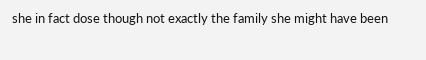she in fact dose though not exactly the family she might have been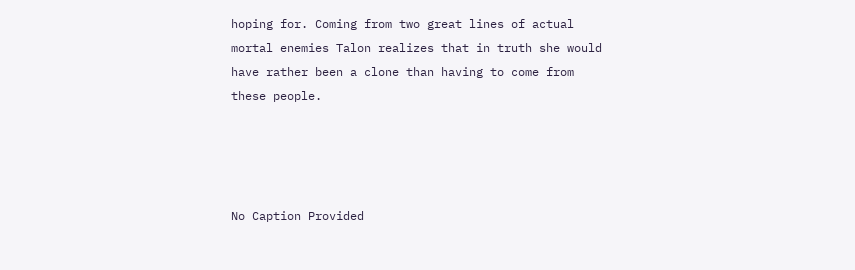hoping for. Coming from two great lines of actual mortal enemies Talon realizes that in truth she would have rather been a clone than having to come from these people.




No Caption Provided